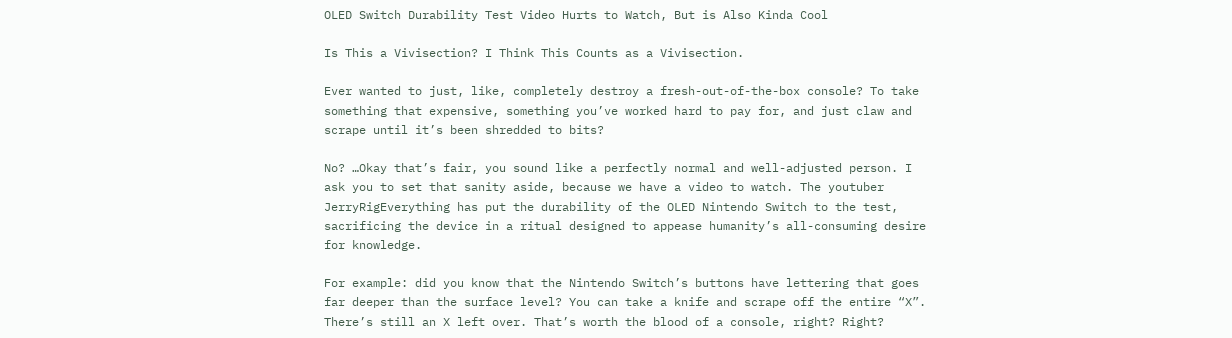OLED Switch Durability Test Video Hurts to Watch, But is Also Kinda Cool

Is This a Vivisection? I Think This Counts as a Vivisection.

Ever wanted to just, like, completely destroy a fresh-out-of-the-box console? To take something that expensive, something you’ve worked hard to pay for, and just claw and scrape until it’s been shredded to bits?

No? …Okay that’s fair, you sound like a perfectly normal and well-adjusted person. I ask you to set that sanity aside, because we have a video to watch. The youtuber JerryRigEverything has put the durability of the OLED Nintendo Switch to the test, sacrificing the device in a ritual designed to appease humanity’s all-consuming desire for knowledge.

For example: did you know that the Nintendo Switch’s buttons have lettering that goes far deeper than the surface level? You can take a knife and scrape off the entire “X”. There’s still an X left over. That’s worth the blood of a console, right? Right?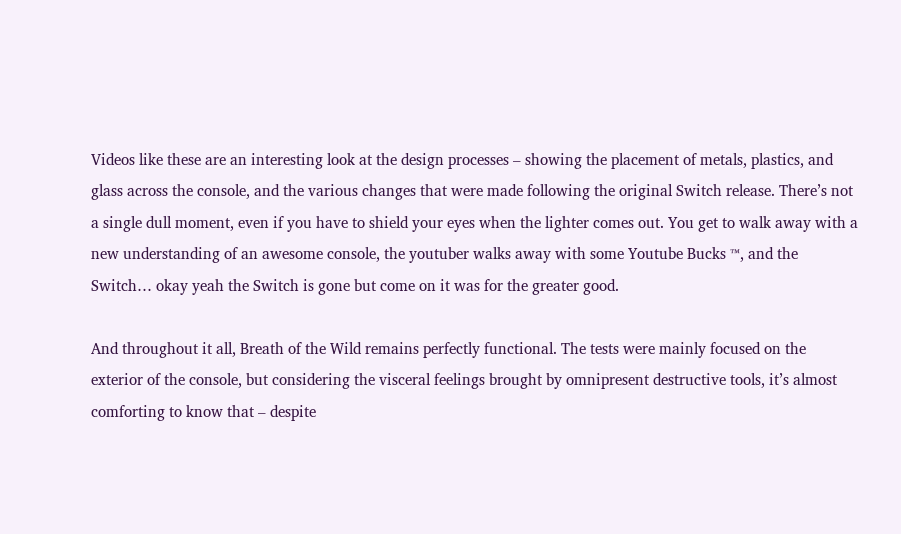Videos like these are an interesting look at the design processes – showing the placement of metals, plastics, and glass across the console, and the various changes that were made following the original Switch release. There’s not a single dull moment, even if you have to shield your eyes when the lighter comes out. You get to walk away with a new understanding of an awesome console, the youtuber walks away with some Youtube Bucks ™, and the Switch… okay yeah the Switch is gone but come on it was for the greater good.

And throughout it all, Breath of the Wild remains perfectly functional. The tests were mainly focused on the exterior of the console, but considering the visceral feelings brought by omnipresent destructive tools, it’s almost comforting to know that – despite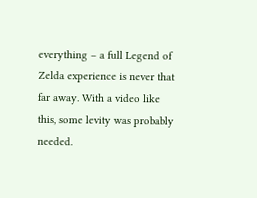everything – a full Legend of Zelda experience is never that far away. With a video like this, some levity was probably needed.